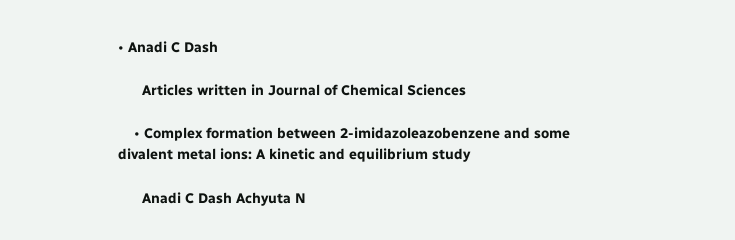• Anadi C Dash

      Articles written in Journal of Chemical Sciences

    • Complex formation between 2-imidazoleazobenzene and some divalent metal ions: A kinetic and equilibrium study

      Anadi C Dash Achyuta N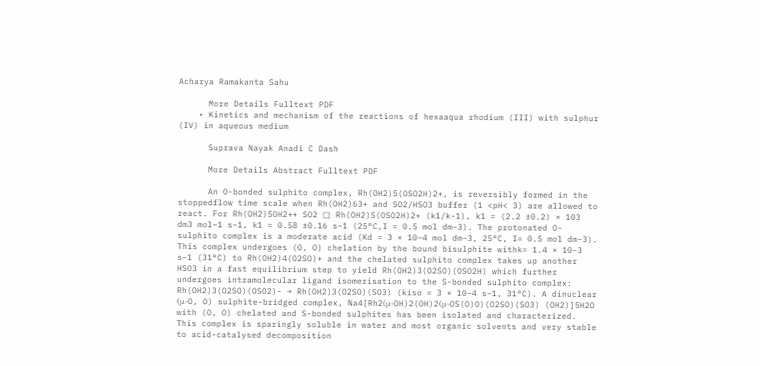Acharya Ramakanta Sahu

      More Details Fulltext PDF
    • Kinetics and mechanism of the reactions of hexaaqua rhodium (III) with sulphur (IV) in aqueous medium

      Suprava Nayak Anadi C Dash

      More Details Abstract Fulltext PDF

      An O-bonded sulphito complex, Rh(OH2)5(OSO2H)2+, is reversibly formed in the stoppedflow time scale when Rh(OH2)63+ and SO2/HSO3 buffer (1 <pH< 3) are allowed to react. For Rh(OH2)5OH2++ SO2 □ Rh(OH2)5(OSO2H)2+ (k1/k-1), k1 = (2.2 ±0.2) × 103 dm3 mol−1 s−1, k1 = 0.58 ±0.16 s−1 (25°C,I = 0.5 mol dm−3). The protonated O-sulphito complex is a moderate acid (Kd = 3 × 10−4 mol dm−3, 25°C, I= 0.5 mol dm−3). This complex undergoes (O, O) chelation by the bound bisulphite withk= 1.4 × 10−3 s−1 (31°C) to Rh(OH2)4(O2SO)+ and the chelated sulphito complex takes up another HSO3 in a fast equilibrium step to yield Rh(OH2)3(O2SO)(OSO2H) which further undergoes intramolecular ligand isomerisation to the S-bonded sulphito complex: Rh(OH2)3(O2SO)(OSO2)- → Rh(OH2)3(O2SO)(SO3) (kiso = 3 × 10−4 s−1, 31°C). A dinuclear (μ-O, O) sulphite-bridged complex, Na4[Rh2(μ-OH)2(OH)2(μ-OS(O)O)(O2SO)(SO3) (OH2)]5H2O with (O, O) chelated and S-bonded sulphites has been isolated and characterized. This complex is sparingly soluble in water and most organic solvents and very stable to acid-catalysed decomposition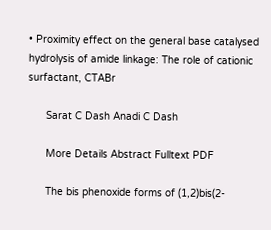• Proximity effect on the general base catalysed hydrolysis of amide linkage: The role of cationic surfactant, CTABr

      Sarat C Dash Anadi C Dash

      More Details Abstract Fulltext PDF

      The bis phenoxide forms of (1,2)bis(2-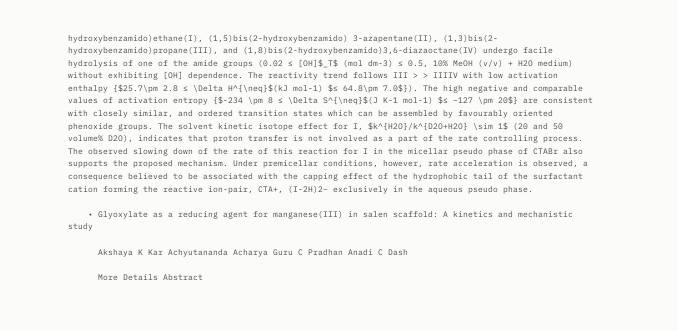hydroxybenzamido)ethane(I), (1,5)bis(2-hydroxybenzamido) 3-azapentane(II), (1,3)bis(2-hydroxybenzamido)propane(III), and (1,8)bis(2-hydroxybenzamido)3,6-diazaoctane(IV) undergo facile hydrolysis of one of the amide groups (0.02 ≤ [OH]$_T$ (mol dm-3) ≤ 0.5, 10% MeOH (v/v) + H2O medium) without exhibiting [OH] dependence. The reactivity trend follows III > > IIIIV with low activation enthalpy {$25.7\pm 2.8 ≤ \Delta H^{\neq}$(kJ mol-1) $≤ 64.8\pm 7.0$}). The high negative and comparable values of activation entropy {$-234 \pm 8 ≤ \Delta S^{\neq}$(J K-1 mol-1) $≤ −127 \pm 20$} are consistent with closely similar, and ordered transition states which can be assembled by favourably oriented phenoxide groups. The solvent kinetic isotope effect for I, $k^{H2O}/k^{D2O+H2O} \sim 1$ (20 and 50 volume% D2O), indicates that proton transfer is not involved as a part of the rate controlling process. The observed slowing down of the rate of this reaction for I in the micellar pseudo phase of CTABr also supports the proposed mechanism. Under premicellar conditions, however, rate acceleration is observed, a consequence believed to be associated with the capping effect of the hydrophobic tail of the surfactant cation forming the reactive ion-pair, CTA+, (I-2H)2− exclusively in the aqueous pseudo phase.

    • Glyoxylate as a reducing agent for manganese(III) in salen scaffold: A kinetics and mechanistic study

      Akshaya K Kar Achyutananda Acharya Guru C Pradhan Anadi C Dash

      More Details Abstract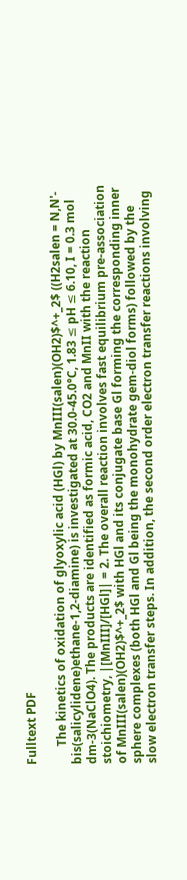Fulltext PDF

      The kinetics of oxidation of glyoxylic acid (HGl) by MnIII(salen)(OH2)$^+_2$ ((H2salen = N,N'- bis(salicylidene)ethane-1,2-diamine) is investigated at 30.0-45.0°C, 1.83 ≤ pH ≤ 6.10, I = 0.3 mol dm-3(NaClO4). The products are identified as formic acid, CO2 and MnII with the reaction stoichiometry, |[MnIII]/[HGl]| = 2. The overall reaction involves fast equilibrium pre-association of MnIII(salen)(OH2)$^+_2$ with HGl and its conjugate base Gl forming the corresponding inner sphere complexes (both HGl and Gl being the monohydrate gem-diol forms) followed by the slow electron transfer steps. In addition, the second order electron transfer reactions involving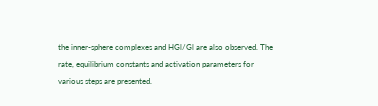the inner-sphere complexes and HGl/Gl are also observed. The rate, equilibrium constants and activation parameters for various steps are presented.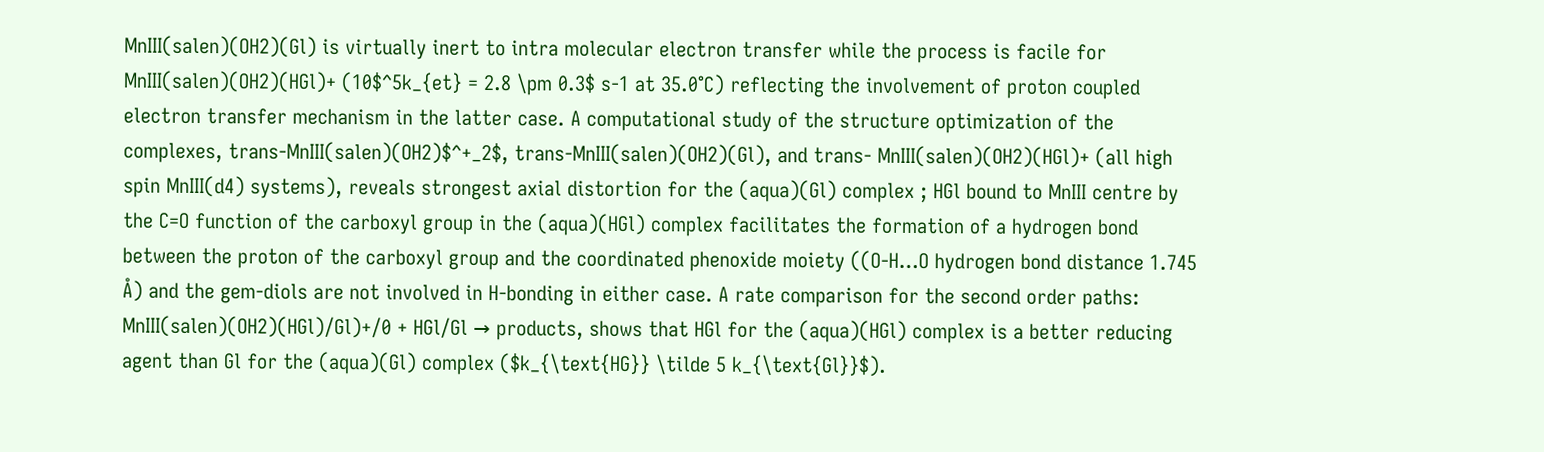MnIII(salen)(OH2)(Gl) is virtually inert to intra molecular electron transfer while the process is facile for MnIII(salen)(OH2)(HGl)+ (10$^5k_{et} = 2.8 \pm 0.3$ s-1 at 35.0°C) reflecting the involvement of proton coupled electron transfer mechanism in the latter case. A computational study of the structure optimization of the complexes, trans-MnIII(salen)(OH2)$^+_2$, trans-MnIII(salen)(OH2)(Gl), and trans- MnIII(salen)(OH2)(HGl)+ (all high spin MnIII(d4) systems), reveals strongest axial distortion for the (aqua)(Gl) complex ; HGl bound to MnIII centre by the C=O function of the carboxyl group in the (aqua)(HGl) complex facilitates the formation of a hydrogen bond between the proton of the carboxyl group and the coordinated phenoxide moiety ((O-H…O hydrogen bond distance 1.745 Å) and the gem-diols are not involved in H-bonding in either case. A rate comparison for the second order paths: MnIII(salen)(OH2)(HGl)/Gl)+/0 + HGl/Gl → products, shows that HGl for the (aqua)(HGl) complex is a better reducing agent than Gl for the (aqua)(Gl) complex ($k_{\text{HG}} \tilde 5 k_{\text{Gl}}$).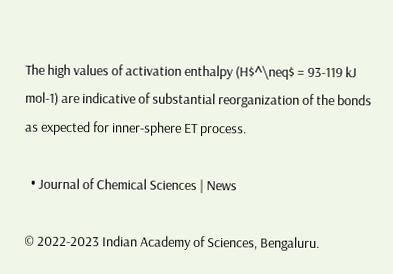The high values of activation enthalpy (H$^\neq$ = 93-119 kJ mol-1) are indicative of substantial reorganization of the bonds as expected for inner-sphere ET process.

  • Journal of Chemical Sciences | News

© 2022-2023 Indian Academy of Sciences, Bengaluru.